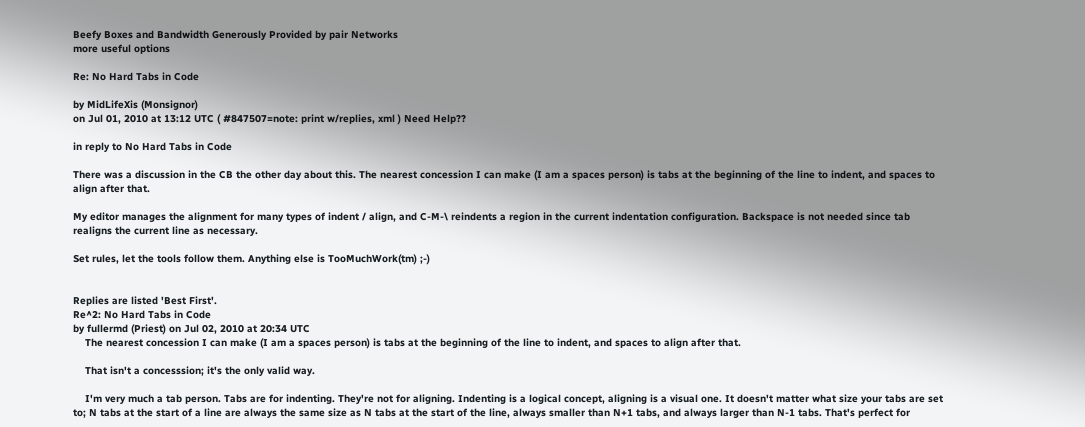Beefy Boxes and Bandwidth Generously Provided by pair Networks
more useful options

Re: No Hard Tabs in Code

by MidLifeXis (Monsignor)
on Jul 01, 2010 at 13:12 UTC ( #847507=note: print w/replies, xml ) Need Help??

in reply to No Hard Tabs in Code

There was a discussion in the CB the other day about this. The nearest concession I can make (I am a spaces person) is tabs at the beginning of the line to indent, and spaces to align after that.

My editor manages the alignment for many types of indent / align, and C-M-\ reindents a region in the current indentation configuration. Backspace is not needed since tab realigns the current line as necessary.

Set rules, let the tools follow them. Anything else is TooMuchWork(tm) ;-)


Replies are listed 'Best First'.
Re^2: No Hard Tabs in Code
by fullermd (Priest) on Jul 02, 2010 at 20:34 UTC
    The nearest concession I can make (I am a spaces person) is tabs at the beginning of the line to indent, and spaces to align after that.

    That isn't a concesssion; it's the only valid way.

    I'm very much a tab person. Tabs are for indenting. They're not for aligning. Indenting is a logical concept, aligning is a visual one. It doesn't matter what size your tabs are set to; N tabs at the start of a line are always the same size as N tabs at the start of the line, always smaller than N+1 tabs, and always larger than N-1 tabs. That's perfect for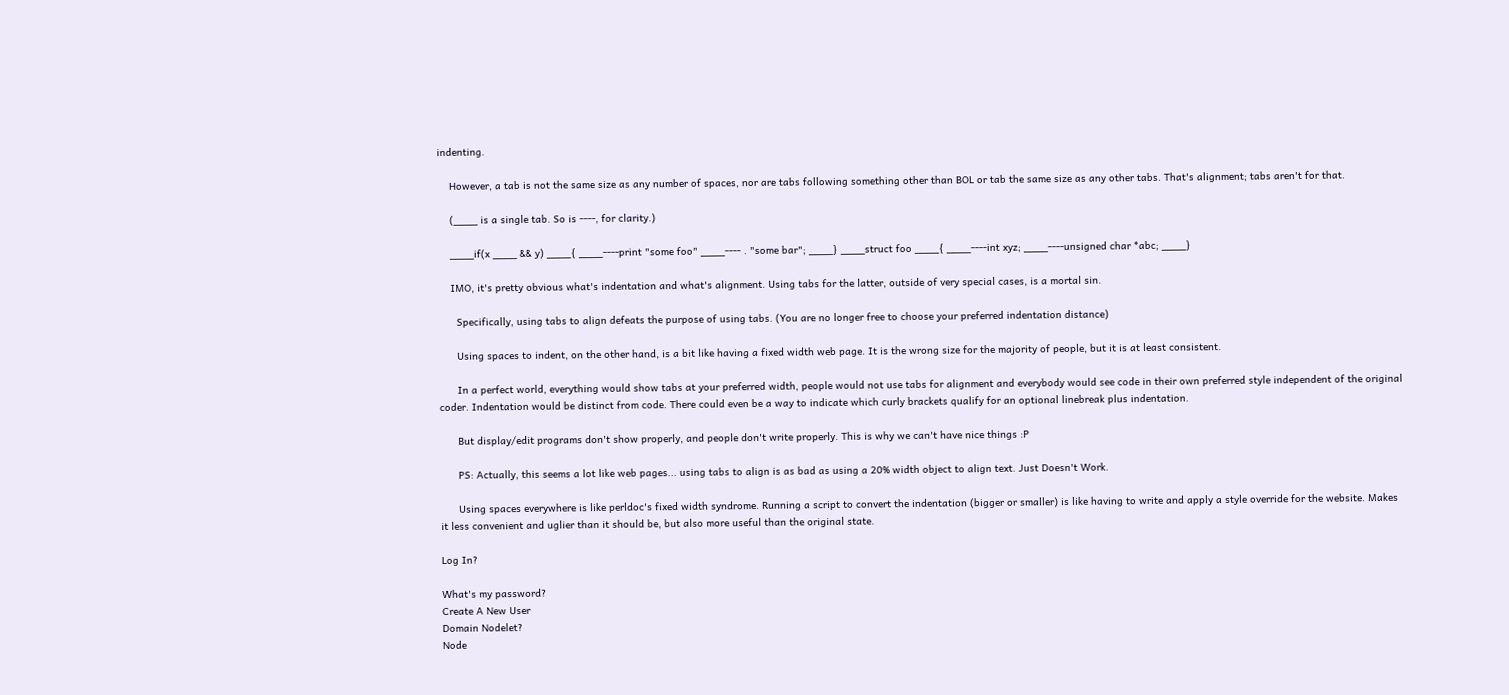indenting.

    However, a tab is not the same size as any number of spaces, nor are tabs following something other than BOL or tab the same size as any other tabs. That's alignment; tabs aren't for that.

    (____ is a single tab. So is ----, for clarity.)

    ____if(x ____ && y) ____{ ____----print "some foo" ____---- . "some bar"; ____} ____struct foo ____{ ____----int xyz; ____----unsigned char *abc; ____}

    IMO, it's pretty obvious what's indentation and what's alignment. Using tabs for the latter, outside of very special cases, is a mortal sin.

      Specifically, using tabs to align defeats the purpose of using tabs. (You are no longer free to choose your preferred indentation distance)

      Using spaces to indent, on the other hand, is a bit like having a fixed width web page. It is the wrong size for the majority of people, but it is at least consistent.

      In a perfect world, everything would show tabs at your preferred width, people would not use tabs for alignment and everybody would see code in their own preferred style independent of the original coder. Indentation would be distinct from code. There could even be a way to indicate which curly brackets qualify for an optional linebreak plus indentation.

      But display/edit programs don't show properly, and people don't write properly. This is why we can't have nice things :P

      PS: Actually, this seems a lot like web pages... using tabs to align is as bad as using a 20% width object to align text. Just Doesn't Work.

      Using spaces everywhere is like perldoc's fixed width syndrome. Running a script to convert the indentation (bigger or smaller) is like having to write and apply a style override for the website. Makes it less convenient and uglier than it should be, but also more useful than the original state.

Log In?

What's my password?
Create A New User
Domain Nodelet?
Node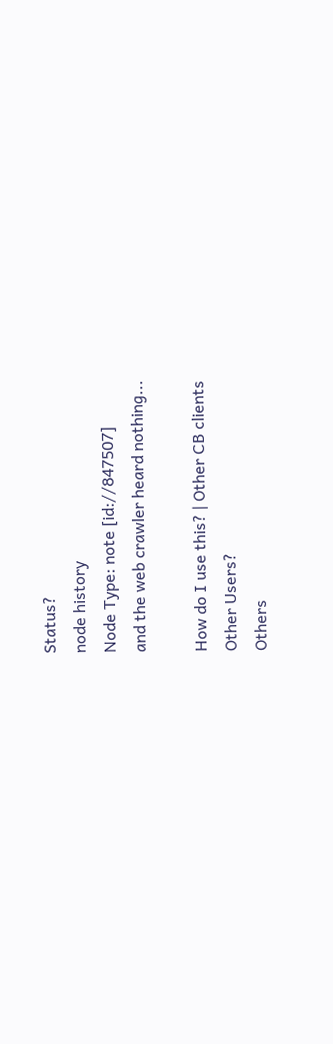Status?
node history
Node Type: note [id://847507]
and the web crawler heard nothing...

How do I use this? | Other CB clients
Other Users?
Others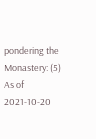pondering the Monastery: (5)
As of 2021-10-20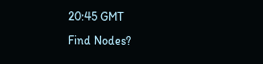20:45 GMT
Find Nodes?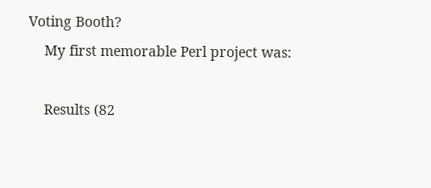Voting Booth?
    My first memorable Perl project was:

    Results (82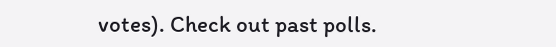votes). Check out past polls.